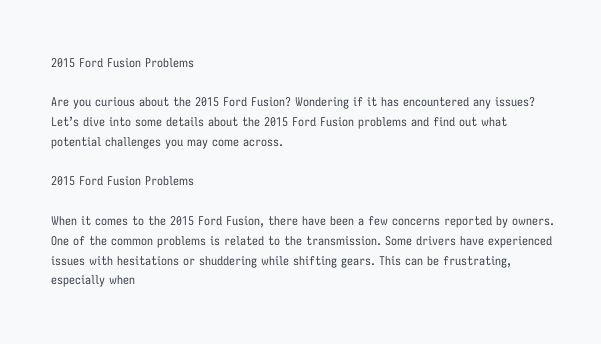2015 Ford Fusion Problems

Are you curious about the 2015 Ford Fusion? Wondering if it has encountered any issues? Let’s dive into some details about the 2015 Ford Fusion problems and find out what potential challenges you may come across.

2015 Ford Fusion Problems

When it comes to the 2015 Ford Fusion, there have been a few concerns reported by owners. One of the common problems is related to the transmission. Some drivers have experienced issues with hesitations or shuddering while shifting gears. This can be frustrating, especially when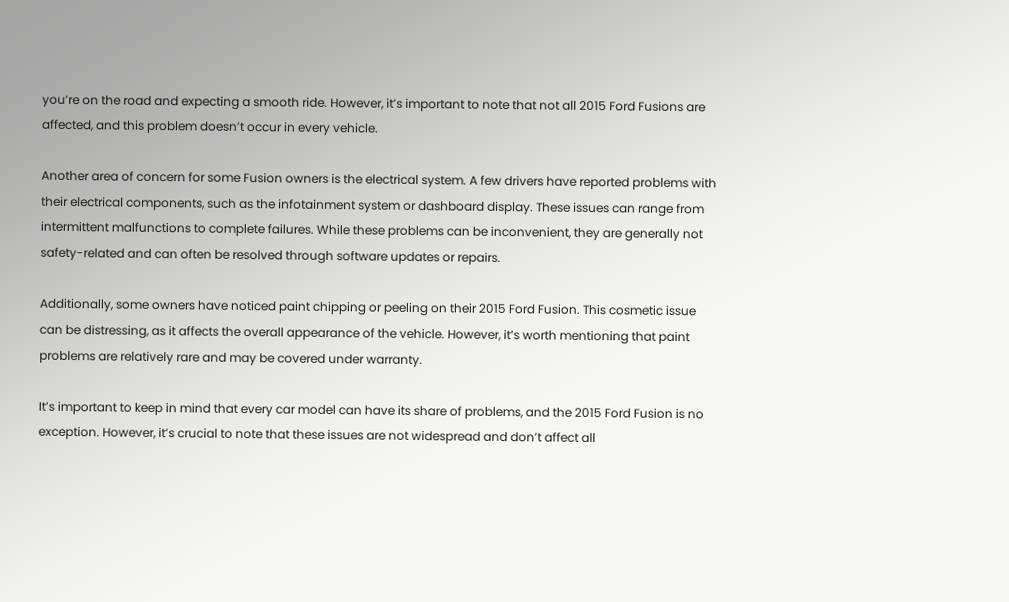you’re on the road and expecting a smooth ride. However, it’s important to note that not all 2015 Ford Fusions are affected, and this problem doesn’t occur in every vehicle.

Another area of concern for some Fusion owners is the electrical system. A few drivers have reported problems with their electrical components, such as the infotainment system or dashboard display. These issues can range from intermittent malfunctions to complete failures. While these problems can be inconvenient, they are generally not safety-related and can often be resolved through software updates or repairs.

Additionally, some owners have noticed paint chipping or peeling on their 2015 Ford Fusion. This cosmetic issue can be distressing, as it affects the overall appearance of the vehicle. However, it’s worth mentioning that paint problems are relatively rare and may be covered under warranty.

It’s important to keep in mind that every car model can have its share of problems, and the 2015 Ford Fusion is no exception. However, it’s crucial to note that these issues are not widespread and don’t affect all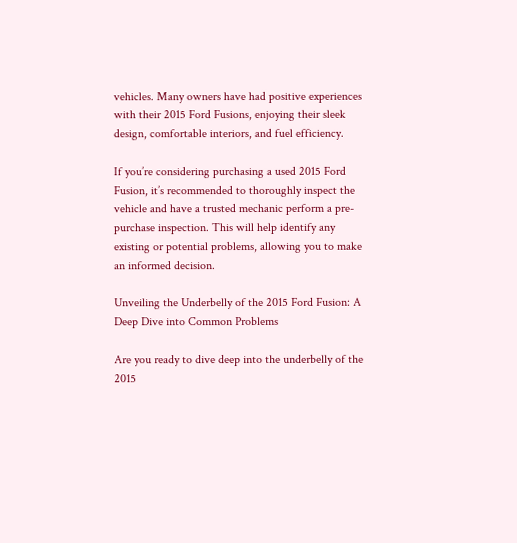vehicles. Many owners have had positive experiences with their 2015 Ford Fusions, enjoying their sleek design, comfortable interiors, and fuel efficiency.

If you’re considering purchasing a used 2015 Ford Fusion, it’s recommended to thoroughly inspect the vehicle and have a trusted mechanic perform a pre-purchase inspection. This will help identify any existing or potential problems, allowing you to make an informed decision.

Unveiling the Underbelly of the 2015 Ford Fusion: A Deep Dive into Common Problems

Are you ready to dive deep into the underbelly of the 2015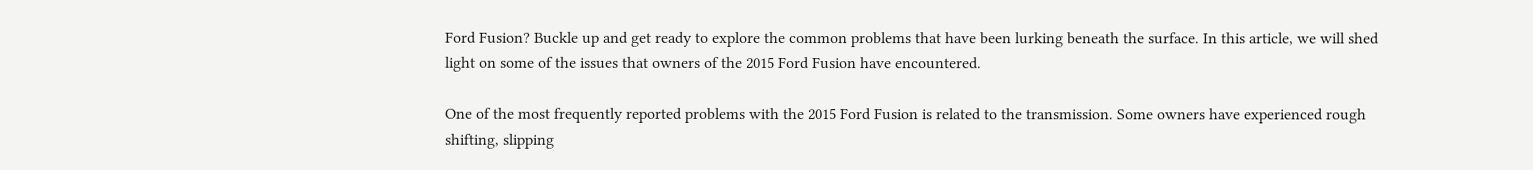Ford Fusion? Buckle up and get ready to explore the common problems that have been lurking beneath the surface. In this article, we will shed light on some of the issues that owners of the 2015 Ford Fusion have encountered.

One of the most frequently reported problems with the 2015 Ford Fusion is related to the transmission. Some owners have experienced rough shifting, slipping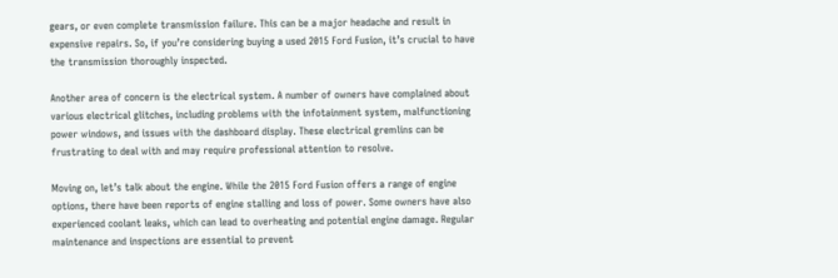gears, or even complete transmission failure. This can be a major headache and result in expensive repairs. So, if you’re considering buying a used 2015 Ford Fusion, it’s crucial to have the transmission thoroughly inspected.

Another area of concern is the electrical system. A number of owners have complained about various electrical glitches, including problems with the infotainment system, malfunctioning power windows, and issues with the dashboard display. These electrical gremlins can be frustrating to deal with and may require professional attention to resolve.

Moving on, let’s talk about the engine. While the 2015 Ford Fusion offers a range of engine options, there have been reports of engine stalling and loss of power. Some owners have also experienced coolant leaks, which can lead to overheating and potential engine damage. Regular maintenance and inspections are essential to prevent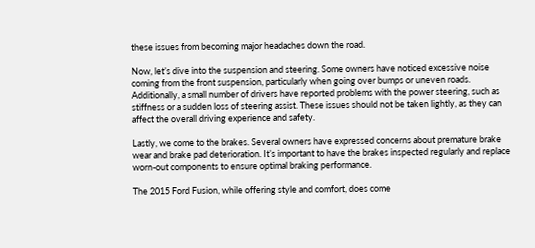these issues from becoming major headaches down the road.

Now, let’s dive into the suspension and steering. Some owners have noticed excessive noise coming from the front suspension, particularly when going over bumps or uneven roads. Additionally, a small number of drivers have reported problems with the power steering, such as stiffness or a sudden loss of steering assist. These issues should not be taken lightly, as they can affect the overall driving experience and safety.

Lastly, we come to the brakes. Several owners have expressed concerns about premature brake wear and brake pad deterioration. It’s important to have the brakes inspected regularly and replace worn-out components to ensure optimal braking performance.

The 2015 Ford Fusion, while offering style and comfort, does come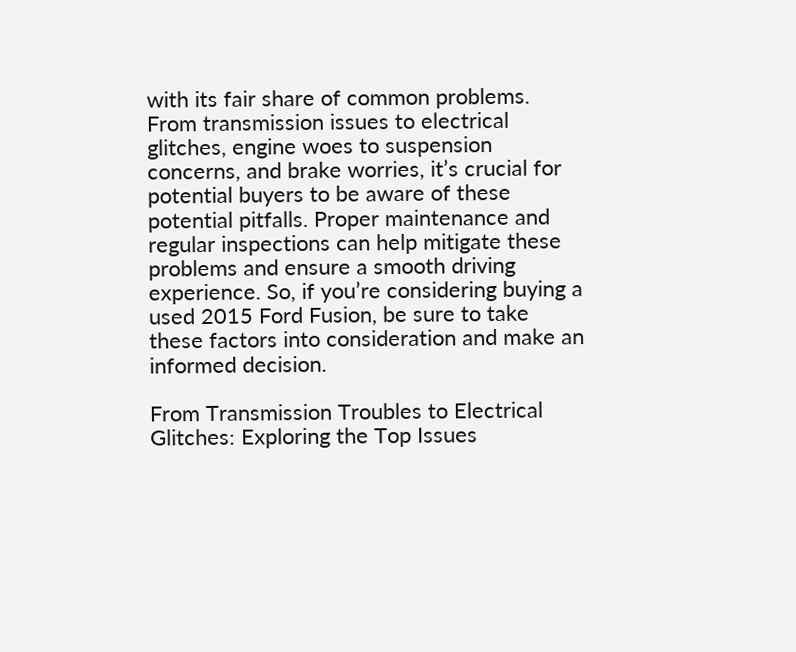with its fair share of common problems. From transmission issues to electrical glitches, engine woes to suspension concerns, and brake worries, it’s crucial for potential buyers to be aware of these potential pitfalls. Proper maintenance and regular inspections can help mitigate these problems and ensure a smooth driving experience. So, if you’re considering buying a used 2015 Ford Fusion, be sure to take these factors into consideration and make an informed decision.

From Transmission Troubles to Electrical Glitches: Exploring the Top Issues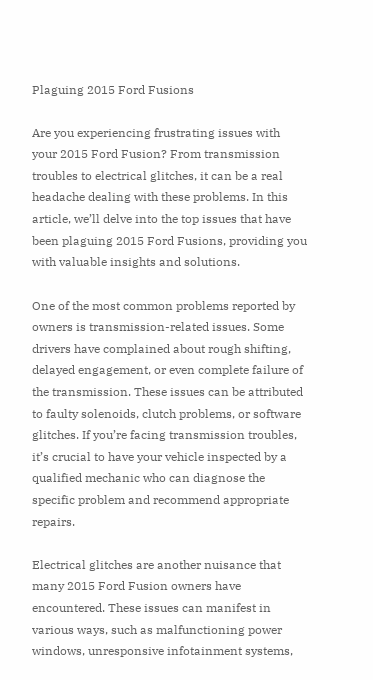Plaguing 2015 Ford Fusions

Are you experiencing frustrating issues with your 2015 Ford Fusion? From transmission troubles to electrical glitches, it can be a real headache dealing with these problems. In this article, we’ll delve into the top issues that have been plaguing 2015 Ford Fusions, providing you with valuable insights and solutions.

One of the most common problems reported by owners is transmission-related issues. Some drivers have complained about rough shifting, delayed engagement, or even complete failure of the transmission. These issues can be attributed to faulty solenoids, clutch problems, or software glitches. If you’re facing transmission troubles, it’s crucial to have your vehicle inspected by a qualified mechanic who can diagnose the specific problem and recommend appropriate repairs.

Electrical glitches are another nuisance that many 2015 Ford Fusion owners have encountered. These issues can manifest in various ways, such as malfunctioning power windows, unresponsive infotainment systems,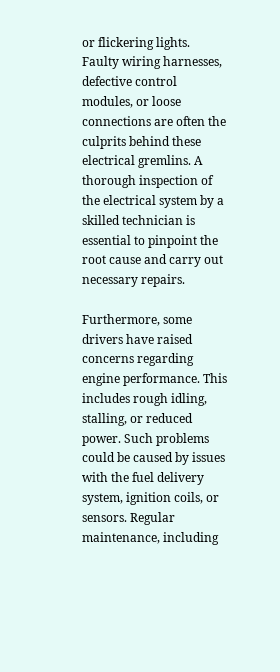or flickering lights. Faulty wiring harnesses, defective control modules, or loose connections are often the culprits behind these electrical gremlins. A thorough inspection of the electrical system by a skilled technician is essential to pinpoint the root cause and carry out necessary repairs.

Furthermore, some drivers have raised concerns regarding engine performance. This includes rough idling, stalling, or reduced power. Such problems could be caused by issues with the fuel delivery system, ignition coils, or sensors. Regular maintenance, including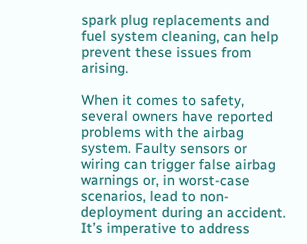spark plug replacements and fuel system cleaning, can help prevent these issues from arising.

When it comes to safety, several owners have reported problems with the airbag system. Faulty sensors or wiring can trigger false airbag warnings or, in worst-case scenarios, lead to non-deployment during an accident. It’s imperative to address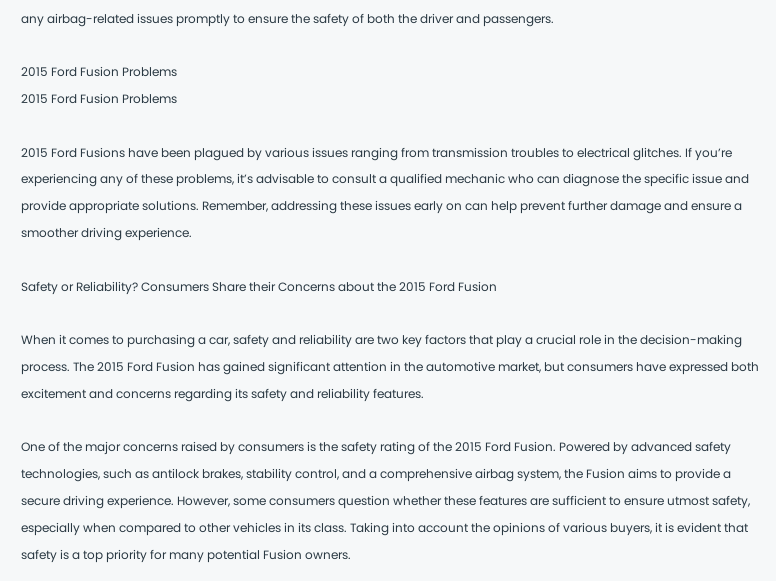any airbag-related issues promptly to ensure the safety of both the driver and passengers.

2015 Ford Fusion Problems
2015 Ford Fusion Problems

2015 Ford Fusions have been plagued by various issues ranging from transmission troubles to electrical glitches. If you’re experiencing any of these problems, it’s advisable to consult a qualified mechanic who can diagnose the specific issue and provide appropriate solutions. Remember, addressing these issues early on can help prevent further damage and ensure a smoother driving experience.

Safety or Reliability? Consumers Share their Concerns about the 2015 Ford Fusion

When it comes to purchasing a car, safety and reliability are two key factors that play a crucial role in the decision-making process. The 2015 Ford Fusion has gained significant attention in the automotive market, but consumers have expressed both excitement and concerns regarding its safety and reliability features.

One of the major concerns raised by consumers is the safety rating of the 2015 Ford Fusion. Powered by advanced safety technologies, such as antilock brakes, stability control, and a comprehensive airbag system, the Fusion aims to provide a secure driving experience. However, some consumers question whether these features are sufficient to ensure utmost safety, especially when compared to other vehicles in its class. Taking into account the opinions of various buyers, it is evident that safety is a top priority for many potential Fusion owners.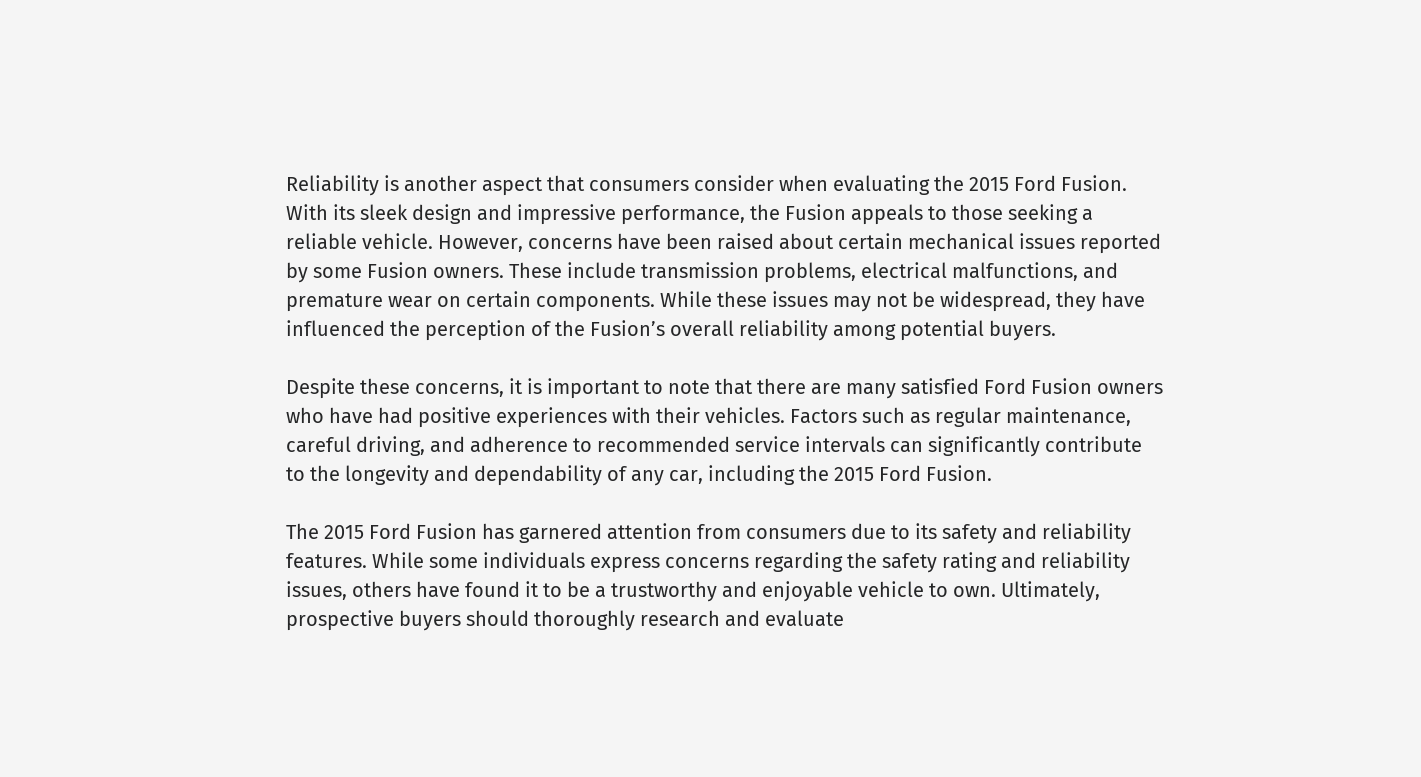Reliability is another aspect that consumers consider when evaluating the 2015 Ford Fusion. With its sleek design and impressive performance, the Fusion appeals to those seeking a reliable vehicle. However, concerns have been raised about certain mechanical issues reported by some Fusion owners. These include transmission problems, electrical malfunctions, and premature wear on certain components. While these issues may not be widespread, they have influenced the perception of the Fusion’s overall reliability among potential buyers.

Despite these concerns, it is important to note that there are many satisfied Ford Fusion owners who have had positive experiences with their vehicles. Factors such as regular maintenance, careful driving, and adherence to recommended service intervals can significantly contribute to the longevity and dependability of any car, including the 2015 Ford Fusion.

The 2015 Ford Fusion has garnered attention from consumers due to its safety and reliability features. While some individuals express concerns regarding the safety rating and reliability issues, others have found it to be a trustworthy and enjoyable vehicle to own. Ultimately, prospective buyers should thoroughly research and evaluate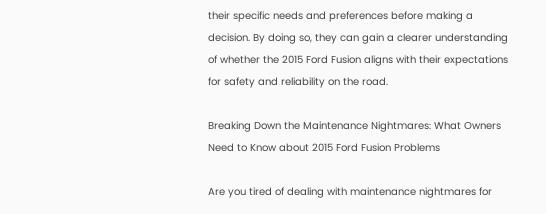their specific needs and preferences before making a decision. By doing so, they can gain a clearer understanding of whether the 2015 Ford Fusion aligns with their expectations for safety and reliability on the road.

Breaking Down the Maintenance Nightmares: What Owners Need to Know about 2015 Ford Fusion Problems

Are you tired of dealing with maintenance nightmares for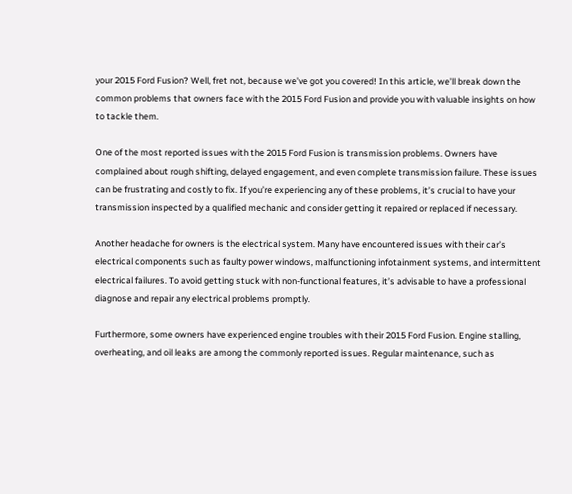your 2015 Ford Fusion? Well, fret not, because we’ve got you covered! In this article, we’ll break down the common problems that owners face with the 2015 Ford Fusion and provide you with valuable insights on how to tackle them.

One of the most reported issues with the 2015 Ford Fusion is transmission problems. Owners have complained about rough shifting, delayed engagement, and even complete transmission failure. These issues can be frustrating and costly to fix. If you’re experiencing any of these problems, it’s crucial to have your transmission inspected by a qualified mechanic and consider getting it repaired or replaced if necessary.

Another headache for owners is the electrical system. Many have encountered issues with their car’s electrical components such as faulty power windows, malfunctioning infotainment systems, and intermittent electrical failures. To avoid getting stuck with non-functional features, it’s advisable to have a professional diagnose and repair any electrical problems promptly.

Furthermore, some owners have experienced engine troubles with their 2015 Ford Fusion. Engine stalling, overheating, and oil leaks are among the commonly reported issues. Regular maintenance, such as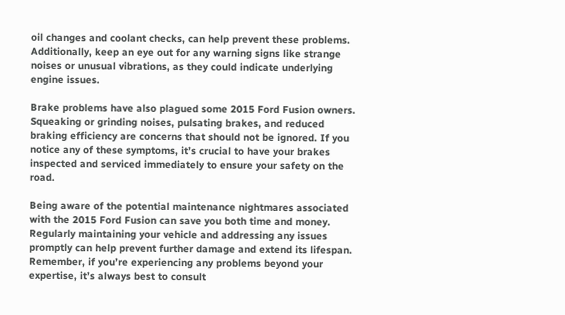oil changes and coolant checks, can help prevent these problems. Additionally, keep an eye out for any warning signs like strange noises or unusual vibrations, as they could indicate underlying engine issues.

Brake problems have also plagued some 2015 Ford Fusion owners. Squeaking or grinding noises, pulsating brakes, and reduced braking efficiency are concerns that should not be ignored. If you notice any of these symptoms, it’s crucial to have your brakes inspected and serviced immediately to ensure your safety on the road.

Being aware of the potential maintenance nightmares associated with the 2015 Ford Fusion can save you both time and money. Regularly maintaining your vehicle and addressing any issues promptly can help prevent further damage and extend its lifespan. Remember, if you’re experiencing any problems beyond your expertise, it’s always best to consult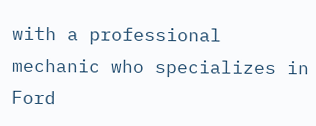with a professional mechanic who specializes in Ford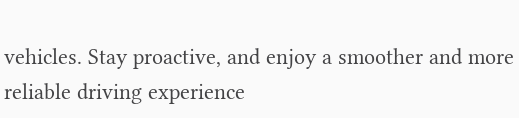vehicles. Stay proactive, and enjoy a smoother and more reliable driving experience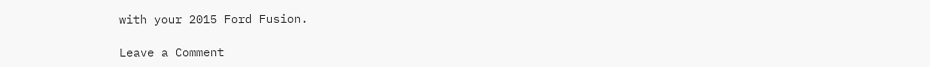with your 2015 Ford Fusion.

Leave a Comment